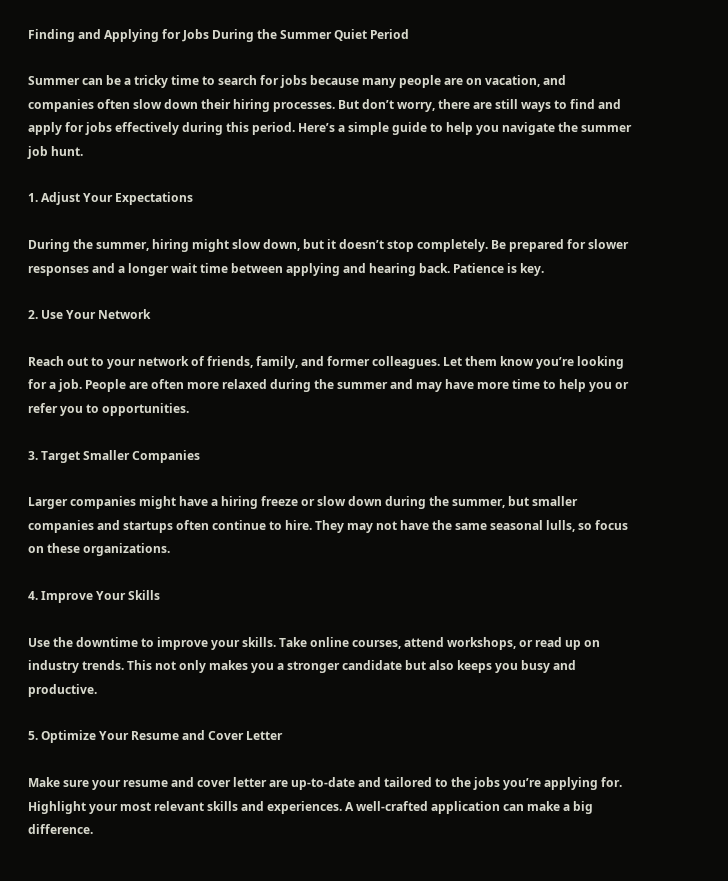Finding and Applying for Jobs During the Summer Quiet Period

Summer can be a tricky time to search for jobs because many people are on vacation, and companies often slow down their hiring processes. But don’t worry, there are still ways to find and apply for jobs effectively during this period. Here’s a simple guide to help you navigate the summer job hunt.

1. Adjust Your Expectations

During the summer, hiring might slow down, but it doesn’t stop completely. Be prepared for slower responses and a longer wait time between applying and hearing back. Patience is key.

2. Use Your Network

Reach out to your network of friends, family, and former colleagues. Let them know you’re looking for a job. People are often more relaxed during the summer and may have more time to help you or refer you to opportunities.

3. Target Smaller Companies

Larger companies might have a hiring freeze or slow down during the summer, but smaller companies and startups often continue to hire. They may not have the same seasonal lulls, so focus on these organizations.

4. Improve Your Skills

Use the downtime to improve your skills. Take online courses, attend workshops, or read up on industry trends. This not only makes you a stronger candidate but also keeps you busy and productive.

5. Optimize Your Resume and Cover Letter

Make sure your resume and cover letter are up-to-date and tailored to the jobs you’re applying for. Highlight your most relevant skills and experiences. A well-crafted application can make a big difference.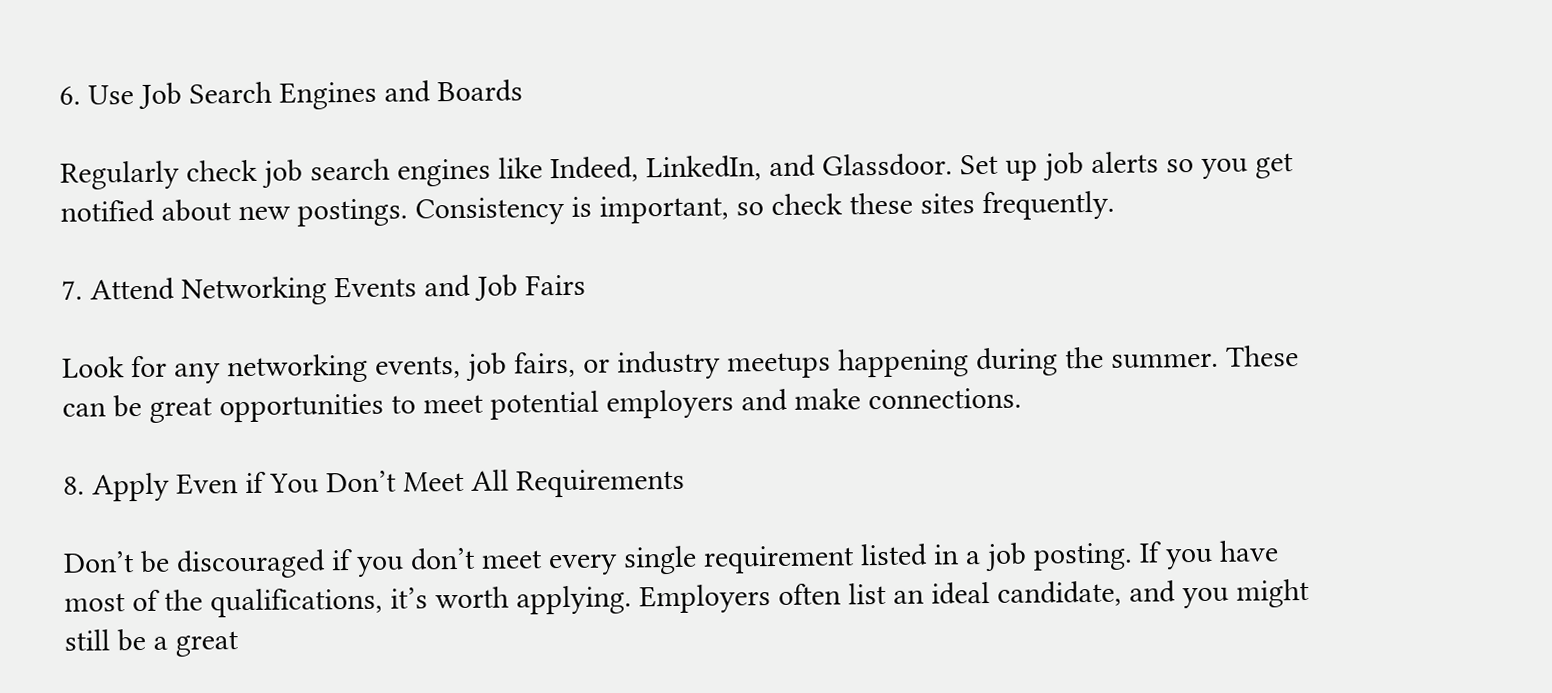6. Use Job Search Engines and Boards

Regularly check job search engines like Indeed, LinkedIn, and Glassdoor. Set up job alerts so you get notified about new postings. Consistency is important, so check these sites frequently.

7. Attend Networking Events and Job Fairs

Look for any networking events, job fairs, or industry meetups happening during the summer. These can be great opportunities to meet potential employers and make connections.

8. Apply Even if You Don’t Meet All Requirements

Don’t be discouraged if you don’t meet every single requirement listed in a job posting. If you have most of the qualifications, it’s worth applying. Employers often list an ideal candidate, and you might still be a great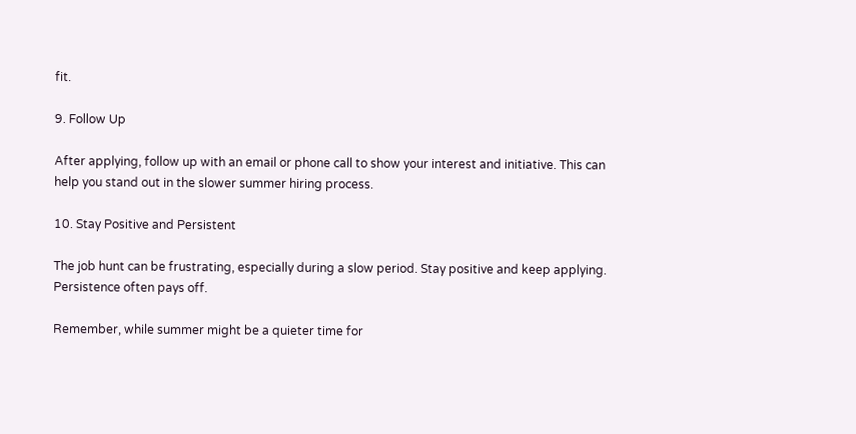fit.

9. Follow Up

After applying, follow up with an email or phone call to show your interest and initiative. This can help you stand out in the slower summer hiring process.

10. Stay Positive and Persistent

The job hunt can be frustrating, especially during a slow period. Stay positive and keep applying. Persistence often pays off.

Remember, while summer might be a quieter time for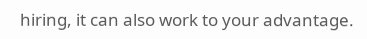hiring, it can also work to your advantage.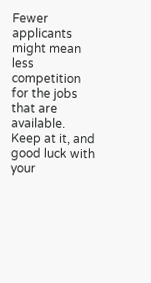Fewer applicants might mean less competition for the jobs that are available. Keep at it, and good luck with your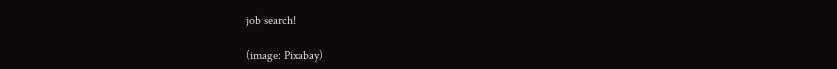job search!

(image: Pixabay)